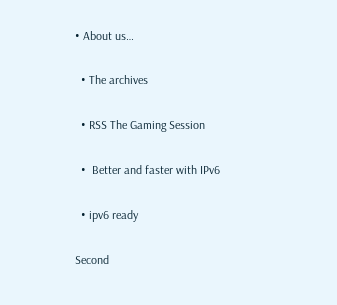• About us…

  • The archives

  • RSS The Gaming Session

  •  Better and faster with IPv6

  • ipv6 ready

Second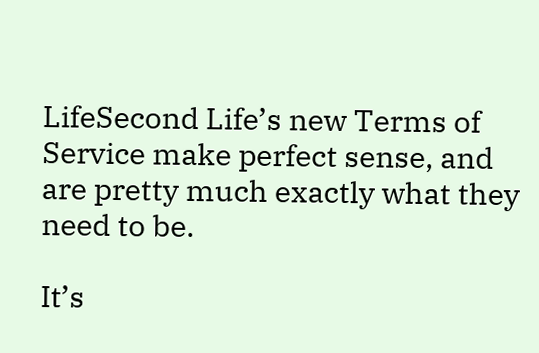LifeSecond Life’s new Terms of Service make perfect sense, and are pretty much exactly what they need to be.

It’s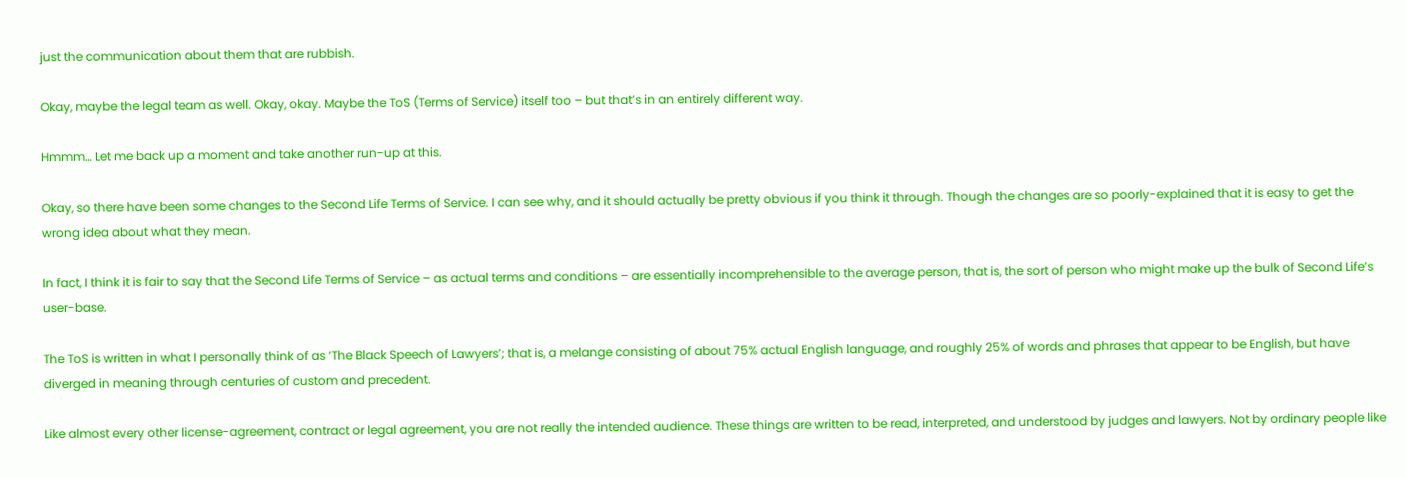just the communication about them that are rubbish.

Okay, maybe the legal team as well. Okay, okay. Maybe the ToS (Terms of Service) itself too – but that’s in an entirely different way.

Hmmm… Let me back up a moment and take another run-up at this.

Okay, so there have been some changes to the Second Life Terms of Service. I can see why, and it should actually be pretty obvious if you think it through. Though the changes are so poorly-explained that it is easy to get the wrong idea about what they mean.

In fact, I think it is fair to say that the Second Life Terms of Service – as actual terms and conditions – are essentially incomprehensible to the average person, that is, the sort of person who might make up the bulk of Second Life’s user-base.

The ToS is written in what I personally think of as ‘The Black Speech of Lawyers’; that is, a melange consisting of about 75% actual English language, and roughly 25% of words and phrases that appear to be English, but have diverged in meaning through centuries of custom and precedent.

Like almost every other license-agreement, contract or legal agreement, you are not really the intended audience. These things are written to be read, interpreted, and understood by judges and lawyers. Not by ordinary people like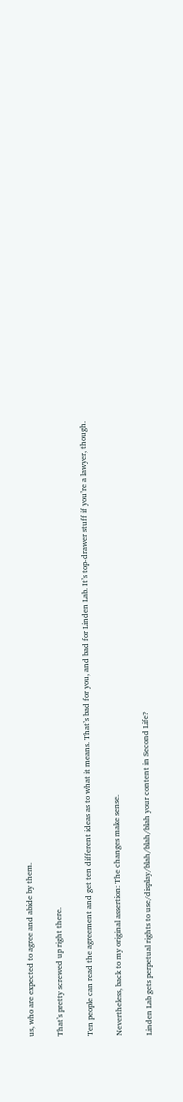us, who are expected to agree and abide by them.

That’s pretty screwed up right there.

Ten people can read the agreement and get ten different ideas as to what it means. That’s bad for you, and bad for Linden Lab. It’s top-drawer stuff if you’re a lawyer, though.

Nevertheless, back to my original assertion: The changes make sense.

Linden Lab gets perpetual rights to use/display/blah/blah/blah your content in Second Life?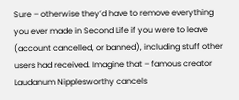Sure – otherwise they’d have to remove everything you ever made in Second Life if you were to leave (account cancelled, or banned), including stuff other users had received. Imagine that – famous creator Laudanum Nipplesworthy cancels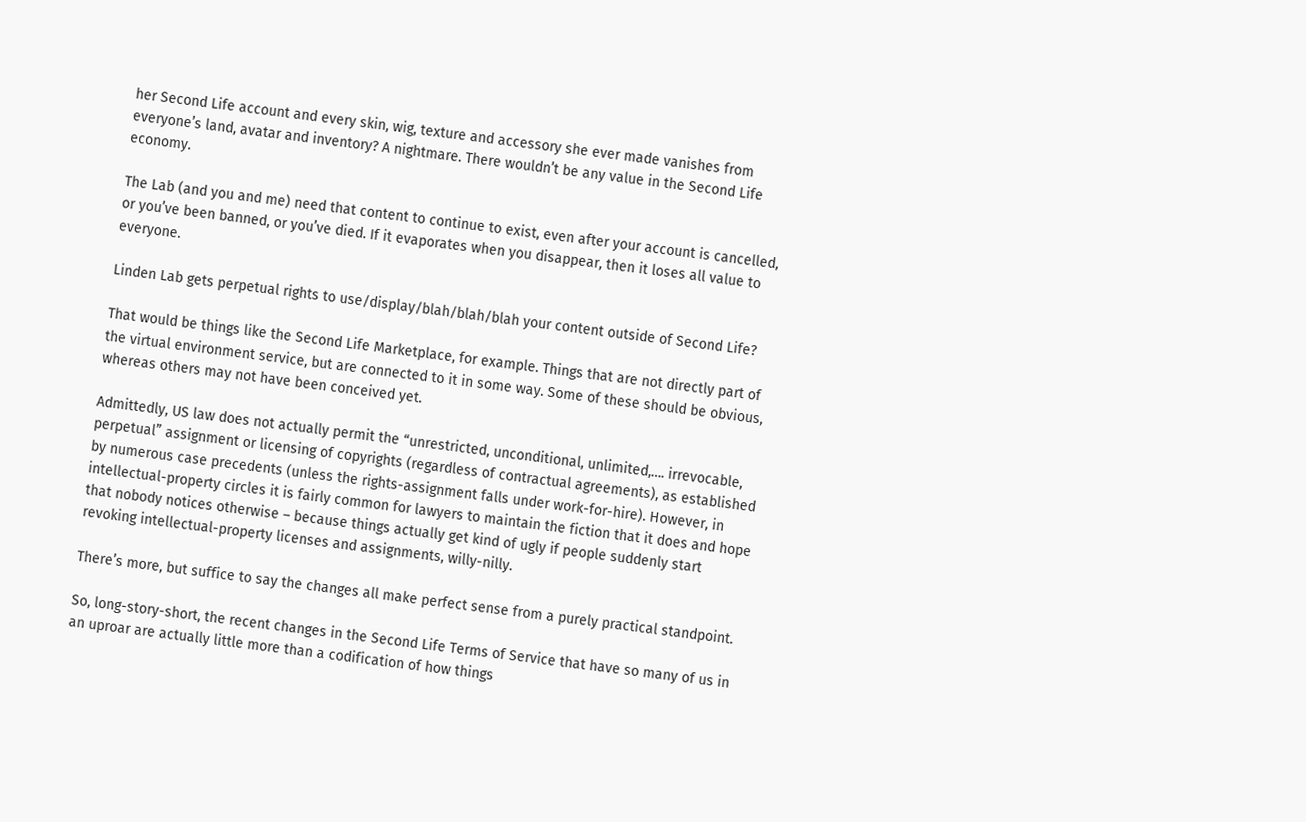her Second Life account and every skin, wig, texture and accessory she ever made vanishes from everyone’s land, avatar and inventory? A nightmare. There wouldn’t be any value in the Second Life economy.

The Lab (and you and me) need that content to continue to exist, even after your account is cancelled, or you’ve been banned, or you’ve died. If it evaporates when you disappear, then it loses all value to everyone.

Linden Lab gets perpetual rights to use/display/blah/blah/blah your content outside of Second Life?

That would be things like the Second Life Marketplace, for example. Things that are not directly part of the virtual environment service, but are connected to it in some way. Some of these should be obvious, whereas others may not have been conceived yet.

Admittedly, US law does not actually permit the “unrestricted, unconditional, unlimited,…. irrevocable, perpetual” assignment or licensing of copyrights (regardless of contractual agreements), as established by numerous case precedents (unless the rights-assignment falls under work-for-hire). However, in intellectual-property circles it is fairly common for lawyers to maintain the fiction that it does and hope that nobody notices otherwise – because things actually get kind of ugly if people suddenly start revoking intellectual-property licenses and assignments, willy-nilly.

There’s more, but suffice to say the changes all make perfect sense from a purely practical standpoint.

So, long-story-short, the recent changes in the Second Life Terms of Service that have so many of us in an uproar are actually little more than a codification of how things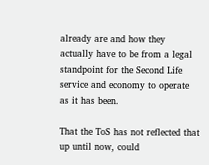already are and how they actually have to be from a legal standpoint for the Second Life service and economy to operate as it has been.

That the ToS has not reflected that up until now, could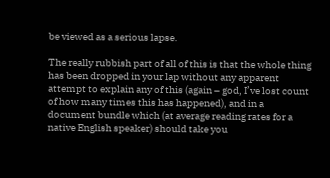be viewed as a serious lapse.

The really rubbish part of all of this is that the whole thing has been dropped in your lap without any apparent attempt to explain any of this (again – god, I’ve lost count of how many times this has happened), and in a document bundle which (at average reading rates for a native English speaker) should take you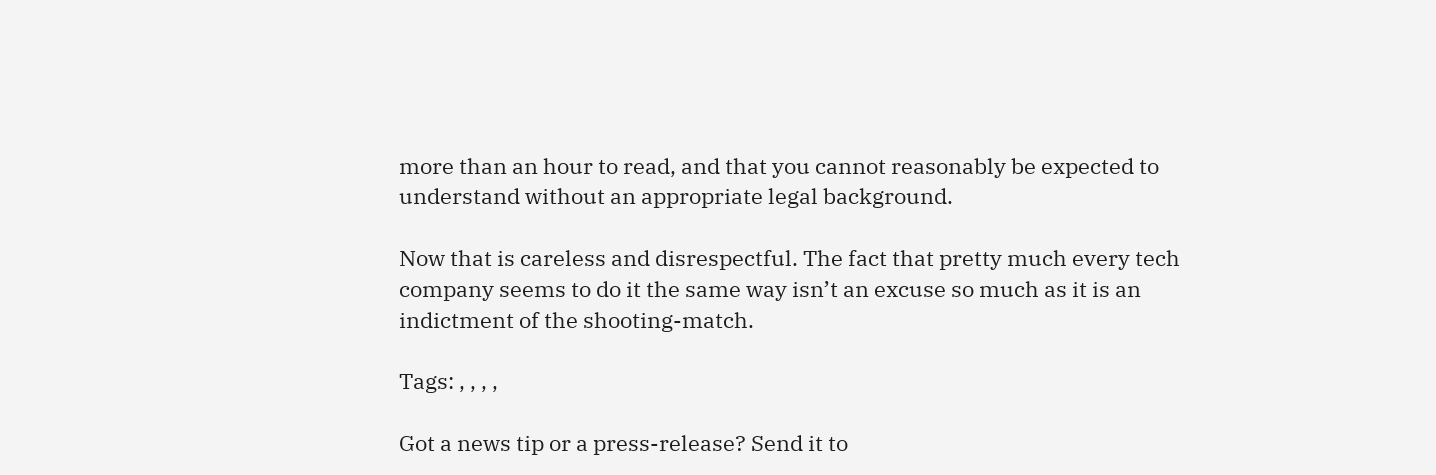more than an hour to read, and that you cannot reasonably be expected to understand without an appropriate legal background.

Now that is careless and disrespectful. The fact that pretty much every tech company seems to do it the same way isn’t an excuse so much as it is an indictment of the shooting-match.

Tags: , , , ,

Got a news tip or a press-release? Send it to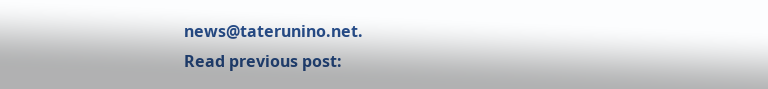news@taterunino.net.
Read previous post: